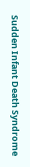Sudden Infant Death Syndrome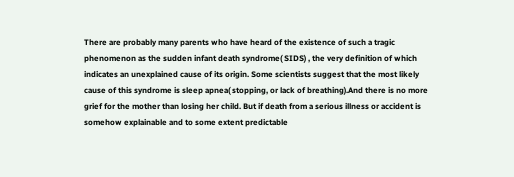There are probably many parents who have heard of the existence of such a tragic phenomenon as the sudden infant death syndrome( SIDS) , the very definition of which indicates an unexplained cause of its origin. Some scientists suggest that the most likely cause of this syndrome is sleep apnea( stopping, or lack of breathing).And there is no more grief for the mother than losing her child. But if death from a serious illness or accident is somehow explainable and to some extent predictable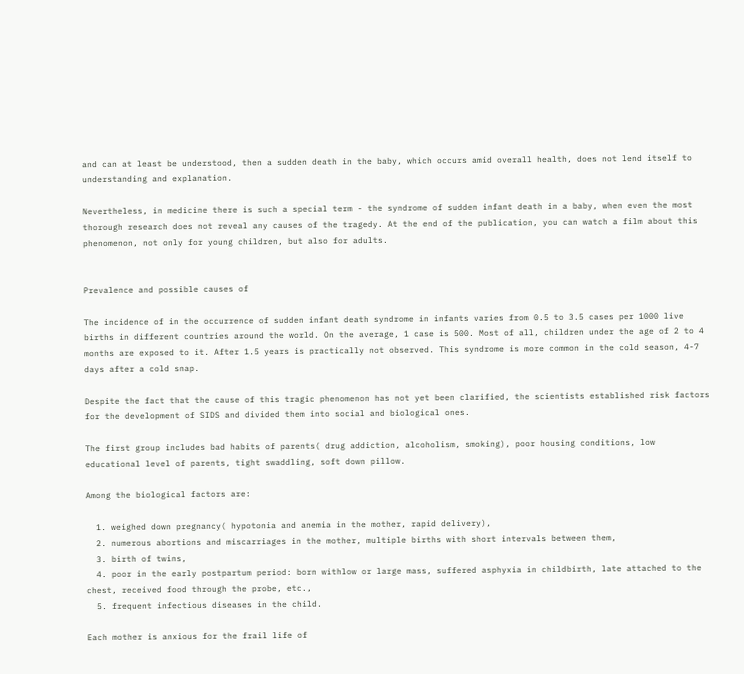and can at least be understood, then a sudden death in the baby, which occurs amid overall health, does not lend itself to understanding and explanation.

Nevertheless, in medicine there is such a special term - the syndrome of sudden infant death in a baby, when even the most thorough research does not reveal any causes of the tragedy. At the end of the publication, you can watch a film about this phenomenon, not only for young children, but also for adults.


Prevalence and possible causes of

The incidence of in the occurrence of sudden infant death syndrome in infants varies from 0.5 to 3.5 cases per 1000 live births in different countries around the world. On the average, 1 case is 500. Most of all, children under the age of 2 to 4 months are exposed to it. After 1.5 years is practically not observed. This syndrome is more common in the cold season, 4-7 days after a cold snap.

Despite the fact that the cause of this tragic phenomenon has not yet been clarified, the scientists established risk factors for the development of SIDS and divided them into social and biological ones.

The first group includes bad habits of parents( drug addiction, alcoholism, smoking), poor housing conditions, low educational level of parents, tight swaddling, soft down pillow.

Among the biological factors are:

  1. weighed down pregnancy( hypotonia and anemia in the mother, rapid delivery),
  2. numerous abortions and miscarriages in the mother, multiple births with short intervals between them,
  3. birth of twins,
  4. poor in the early postpartum period: born withlow or large mass, suffered asphyxia in childbirth, late attached to the chest, received food through the probe, etc.,
  5. frequent infectious diseases in the child.

Each mother is anxious for the frail life of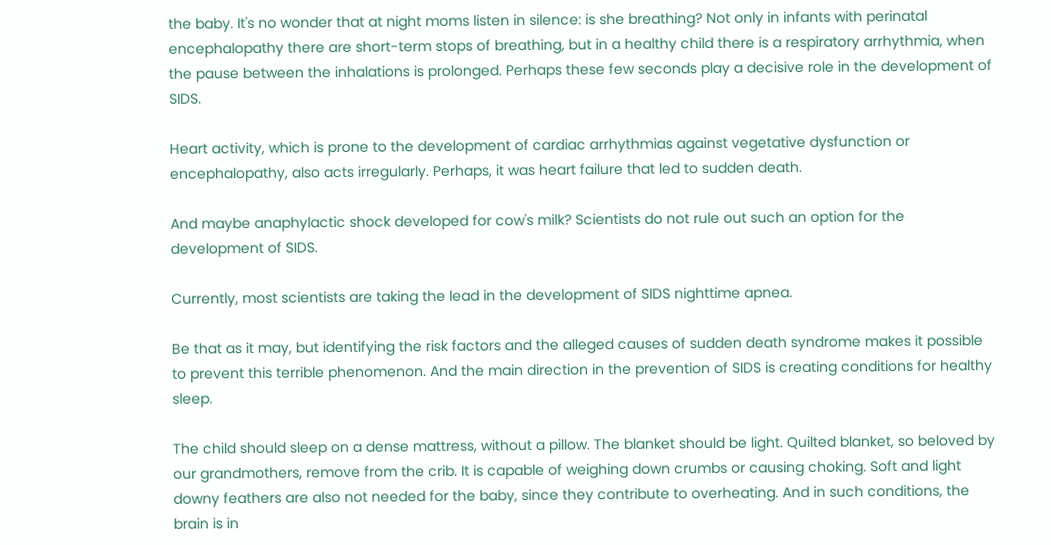the baby. It's no wonder that at night moms listen in silence: is she breathing? Not only in infants with perinatal encephalopathy there are short-term stops of breathing, but in a healthy child there is a respiratory arrhythmia, when the pause between the inhalations is prolonged. Perhaps these few seconds play a decisive role in the development of SIDS.

Heart activity, which is prone to the development of cardiac arrhythmias against vegetative dysfunction or encephalopathy, also acts irregularly. Perhaps, it was heart failure that led to sudden death.

And maybe anaphylactic shock developed for cow's milk? Scientists do not rule out such an option for the development of SIDS.

Currently, most scientists are taking the lead in the development of SIDS nighttime apnea.

Be that as it may, but identifying the risk factors and the alleged causes of sudden death syndrome makes it possible to prevent this terrible phenomenon. And the main direction in the prevention of SIDS is creating conditions for healthy sleep.

The child should sleep on a dense mattress, without a pillow. The blanket should be light. Quilted blanket, so beloved by our grandmothers, remove from the crib. It is capable of weighing down crumbs or causing choking. Soft and light downy feathers are also not needed for the baby, since they contribute to overheating. And in such conditions, the brain is in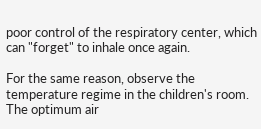poor control of the respiratory center, which can "forget" to inhale once again.

For the same reason, observe the temperature regime in the children's room. The optimum air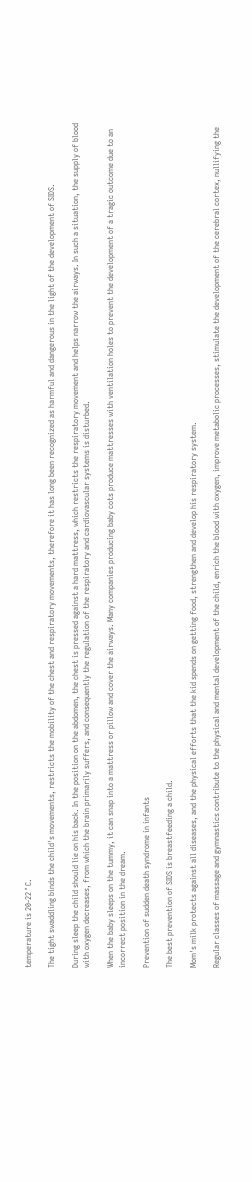temperature is 20-22 ° C.

The tight swaddling binds the child's movements, restricts the mobility of the chest and respiratory movements, therefore it has long been recognized as harmful and dangerous in the light of the development of SIDS.

During sleep the child should lie on his back. In the position on the abdomen, the chest is pressed against a hard mattress, which restricts the respiratory movement and helps narrow the airways. In such a situation, the supply of blood with oxygen decreases, from which the brain primarily suffers, and consequently the regulation of the respiratory and cardiovascular systems is disturbed.

When the baby sleeps on the tummy, it can snap into a mattress or pillow and cover the airways. Many companies producing baby cots produce mattresses with ventilation holes to prevent the development of a tragic outcome due to an incorrect position in the dream.

Prevention of sudden death syndrome in infants

The best prevention of SIDS is breastfeeding a child.

Mom's milk protects against all diseases, and the physical efforts that the kid spends on getting food, strengthen and develop his respiratory system.

Regular classes of massage and gymnastics contribute to the physical and mental development of the child, enrich the blood with oxygen, improve metabolic processes, stimulate the development of the cerebral cortex, nullifying the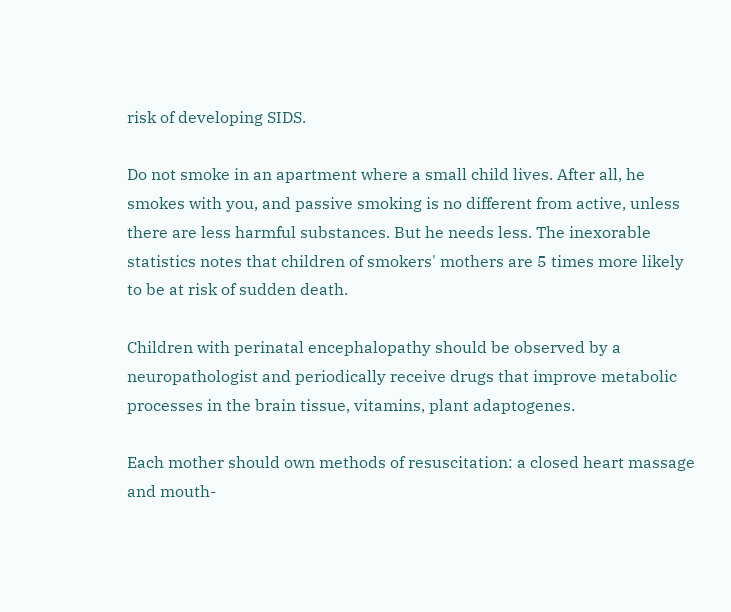risk of developing SIDS.

Do not smoke in an apartment where a small child lives. After all, he smokes with you, and passive smoking is no different from active, unless there are less harmful substances. But he needs less. The inexorable statistics notes that children of smokers' mothers are 5 times more likely to be at risk of sudden death.

Children with perinatal encephalopathy should be observed by a neuropathologist and periodically receive drugs that improve metabolic processes in the brain tissue, vitamins, plant adaptogenes.

Each mother should own methods of resuscitation: a closed heart massage and mouth-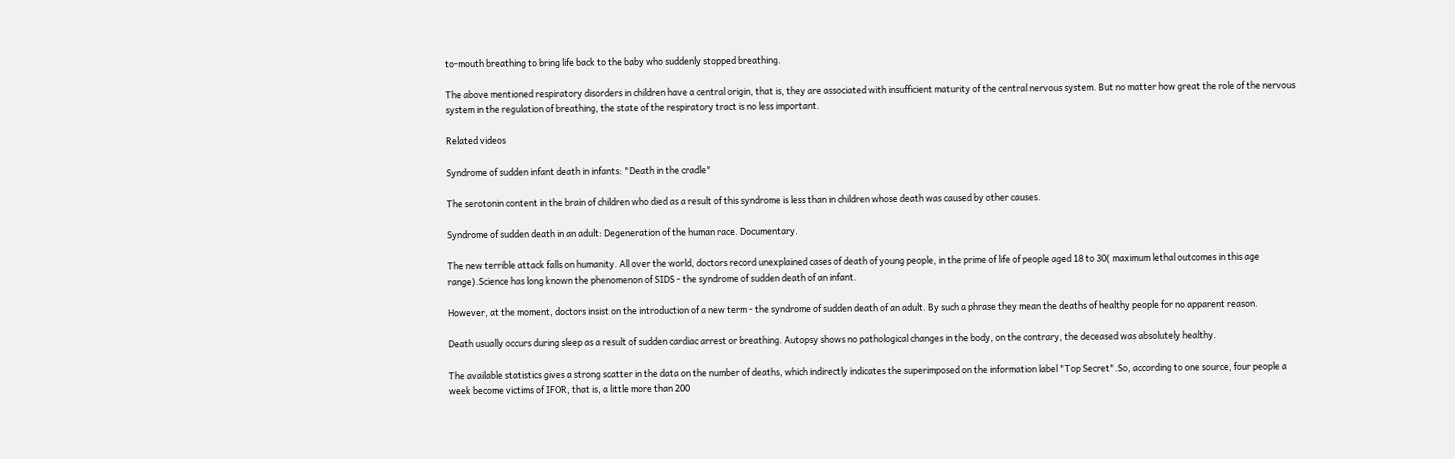to-mouth breathing to bring life back to the baby who suddenly stopped breathing.

The above mentioned respiratory disorders in children have a central origin, that is, they are associated with insufficient maturity of the central nervous system. But no matter how great the role of the nervous system in the regulation of breathing, the state of the respiratory tract is no less important.

Related videos

Syndrome of sudden infant death in infants: "Death in the cradle"

The serotonin content in the brain of children who died as a result of this syndrome is less than in children whose death was caused by other causes.

Syndrome of sudden death in an adult: Degeneration of the human race. Documentary.

The new terrible attack falls on humanity. All over the world, doctors record unexplained cases of death of young people, in the prime of life of people aged 18 to 30( maximum lethal outcomes in this age range).Science has long known the phenomenon of SIDS - the syndrome of sudden death of an infant.

However, at the moment, doctors insist on the introduction of a new term - the syndrome of sudden death of an adult. By such a phrase they mean the deaths of healthy people for no apparent reason.

Death usually occurs during sleep as a result of sudden cardiac arrest or breathing. Autopsy shows no pathological changes in the body, on the contrary, the deceased was absolutely healthy.

The available statistics gives a strong scatter in the data on the number of deaths, which indirectly indicates the superimposed on the information label "Top Secret".So, according to one source, four people a week become victims of IFOR, that is, a little more than 200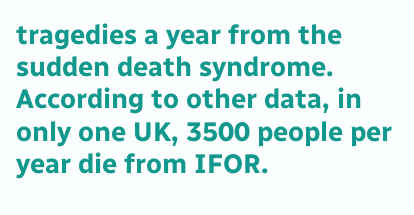tragedies a year from the sudden death syndrome. According to other data, in only one UK, 3500 people per year die from IFOR.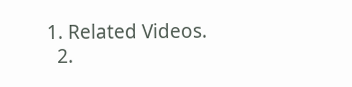1. Related Videos.
  2.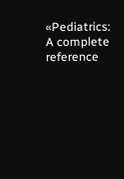«Pediatrics: A complete reference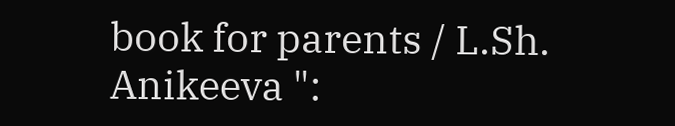book for parents / L.Sh. Anikeeva ":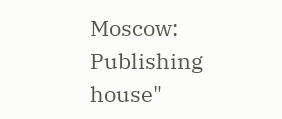Moscow: Publishing house"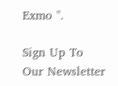Exmo ".

Sign Up To Our Newsletter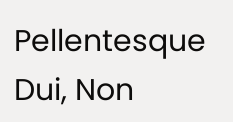Pellentesque Dui, Non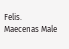Felis. Maecenas Male